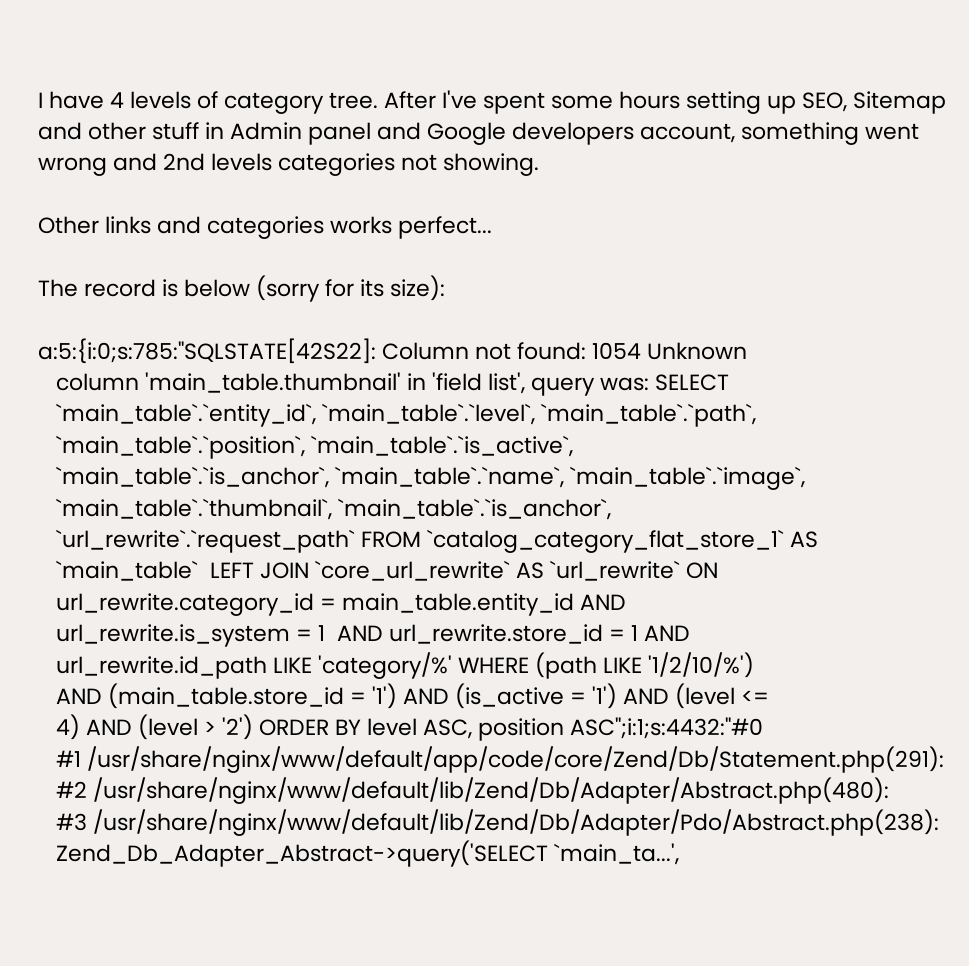I have 4 levels of category tree. After I've spent some hours setting up SEO, Sitemap and other stuff in Admin panel and Google developers account, something went wrong and 2nd levels categories not showing.

Other links and categories works perfect...

The record is below (sorry for its size):

a:5:{i:0;s:785:"SQLSTATE[42S22]: Column not found: 1054 Unknown
   column 'main_table.thumbnail' in 'field list', query was: SELECT
   `main_table`.`entity_id`, `main_table`.`level`, `main_table`.`path`,
   `main_table`.`position`, `main_table`.`is_active`,
   `main_table`.`is_anchor`, `main_table`.`name`, `main_table`.`image`,
   `main_table`.`thumbnail`, `main_table`.`is_anchor`,
   `url_rewrite`.`request_path` FROM `catalog_category_flat_store_1` AS
   `main_table`  LEFT JOIN `core_url_rewrite` AS `url_rewrite` ON
   url_rewrite.category_id = main_table.entity_id AND
   url_rewrite.is_system = 1  AND url_rewrite.store_id = 1 AND
   url_rewrite.id_path LIKE 'category/%' WHERE (path LIKE '1/2/10/%')
   AND (main_table.store_id = '1') AND (is_active = '1') AND (level <=
   4) AND (level > '2') ORDER BY level ASC, position ASC";i:1;s:4432:"#0
   #1 /usr/share/nginx/www/default/app/code/core/Zend/Db/Statement.php(291):
   #2 /usr/share/nginx/www/default/lib/Zend/Db/Adapter/Abstract.php(480):
   #3 /usr/share/nginx/www/default/lib/Zend/Db/Adapter/Pdo/Abstract.php(238):
   Zend_Db_Adapter_Abstract->query('SELECT `main_ta...',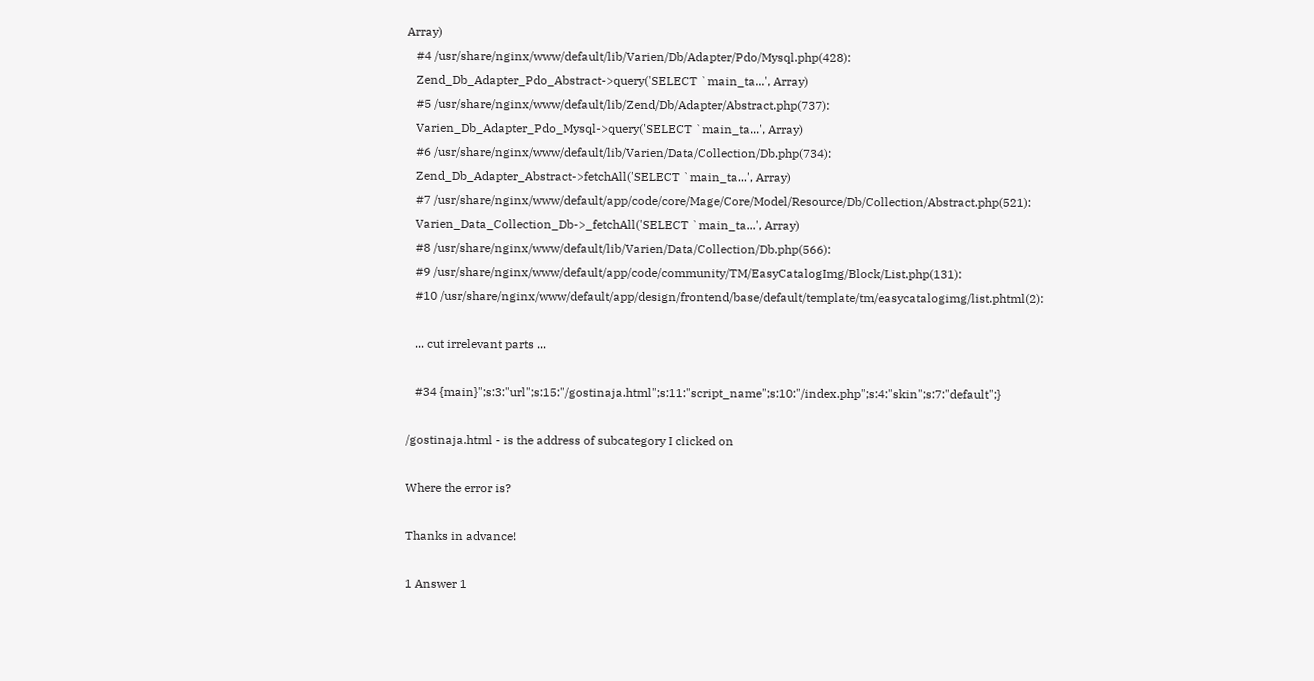Array)
   #4 /usr/share/nginx/www/default/lib/Varien/Db/Adapter/Pdo/Mysql.php(428):
   Zend_Db_Adapter_Pdo_Abstract->query('SELECT `main_ta...', Array)
   #5 /usr/share/nginx/www/default/lib/Zend/Db/Adapter/Abstract.php(737):
   Varien_Db_Adapter_Pdo_Mysql->query('SELECT `main_ta...', Array)
   #6 /usr/share/nginx/www/default/lib/Varien/Data/Collection/Db.php(734):
   Zend_Db_Adapter_Abstract->fetchAll('SELECT `main_ta...', Array)
   #7 /usr/share/nginx/www/default/app/code/core/Mage/Core/Model/Resource/Db/Collection/Abstract.php(521):
   Varien_Data_Collection_Db->_fetchAll('SELECT `main_ta...', Array)
   #8 /usr/share/nginx/www/default/lib/Varien/Data/Collection/Db.php(566):
   #9 /usr/share/nginx/www/default/app/code/community/TM/EasyCatalogImg/Block/List.php(131):
   #10 /usr/share/nginx/www/default/app/design/frontend/base/default/template/tm/easycatalogimg/list.phtml(2):

   ... cut irrelevant parts ...

   #34 {main}";s:3:"url";s:15:"/gostinaja.html";s:11:"script_name";s:10:"/index.php";s:4:"skin";s:7:"default";}

/gostinaja.html - is the address of subcategory I clicked on

Where the error is?

Thanks in advance!

1 Answer 1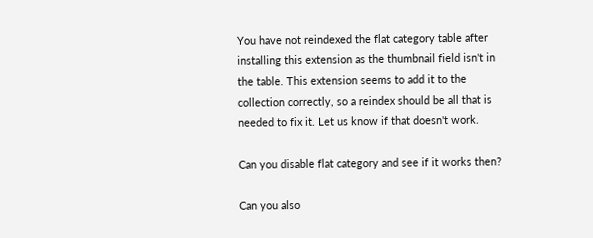You have not reindexed the flat category table after installing this extension as the thumbnail field isn't in the table. This extension seems to add it to the collection correctly, so a reindex should be all that is needed to fix it. Let us know if that doesn't work.

Can you disable flat category and see if it works then?

Can you also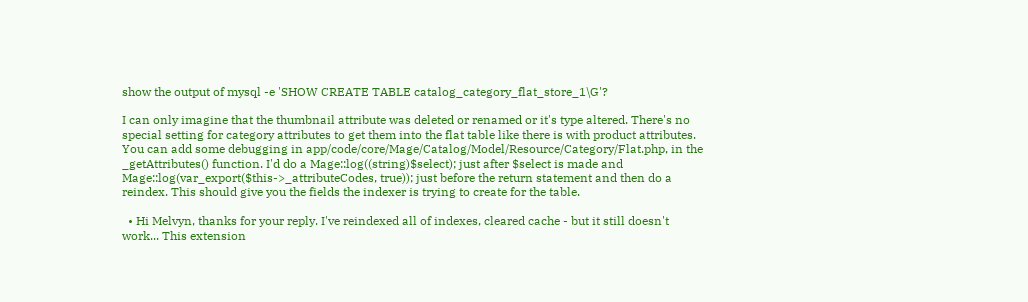show the output of mysql -e 'SHOW CREATE TABLE catalog_category_flat_store_1\G'?

I can only imagine that the thumbnail attribute was deleted or renamed or it's type altered. There's no special setting for category attributes to get them into the flat table like there is with product attributes. You can add some debugging in app/code/core/Mage/Catalog/Model/Resource/Category/Flat.php, in the _getAttributes() function. I'd do a Mage::log((string)$select); just after $select is made and Mage::log(var_export($this->_attributeCodes, true)); just before the return statement and then do a reindex. This should give you the fields the indexer is trying to create for the table.

  • Hi Melvyn, thanks for your reply. I've reindexed all of indexes, cleared cache - but it still doesn't work... This extension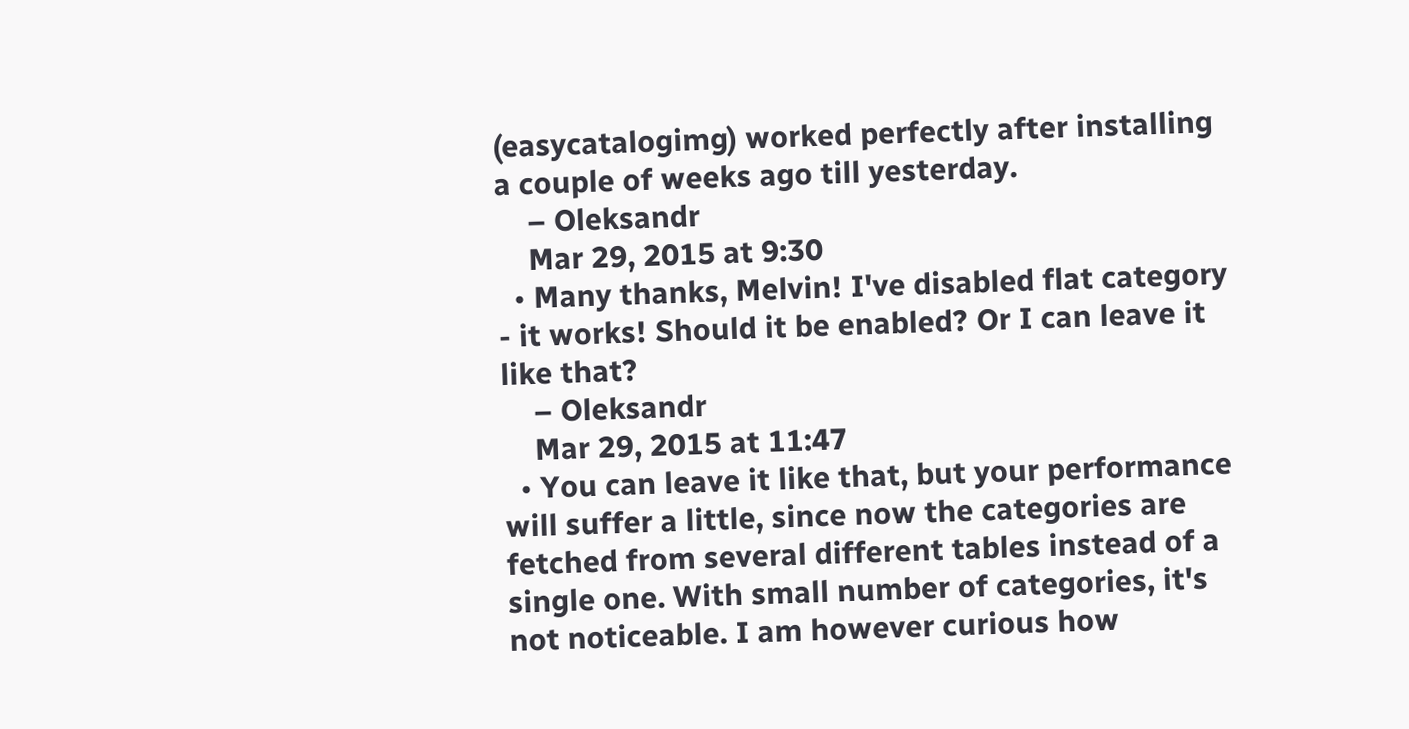(easycatalogimg) worked perfectly after installing a couple of weeks ago till yesterday.
    – Oleksandr
    Mar 29, 2015 at 9:30
  • Many thanks, Melvin! I've disabled flat category - it works! Should it be enabled? Or I can leave it like that?
    – Oleksandr
    Mar 29, 2015 at 11:47
  • You can leave it like that, but your performance will suffer a little, since now the categories are fetched from several different tables instead of a single one. With small number of categories, it's not noticeable. I am however curious how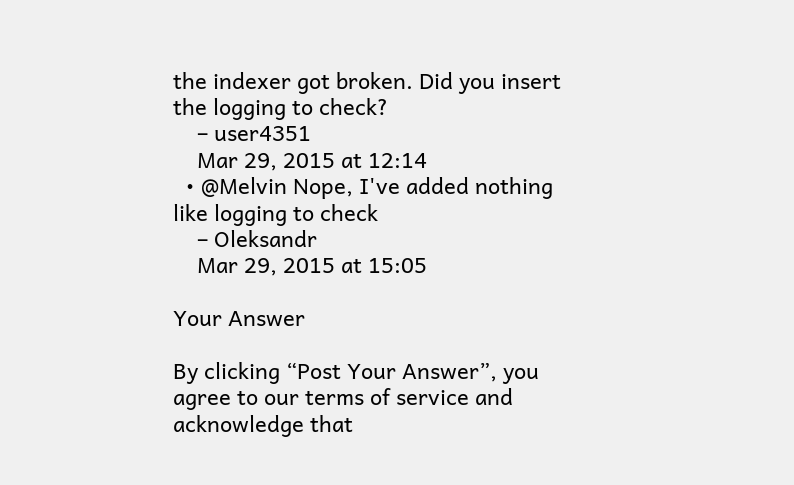the indexer got broken. Did you insert the logging to check?
    – user4351
    Mar 29, 2015 at 12:14
  • @Melvin Nope, I've added nothing like logging to check
    – Oleksandr
    Mar 29, 2015 at 15:05

Your Answer

By clicking “Post Your Answer”, you agree to our terms of service and acknowledge that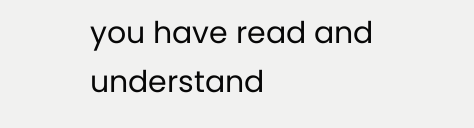you have read and understand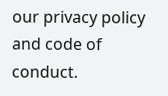our privacy policy and code of conduct.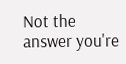Not the answer you're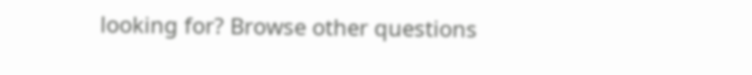looking for? Browse other questions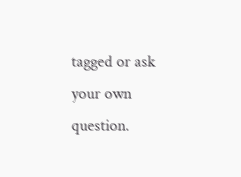tagged or ask your own question.